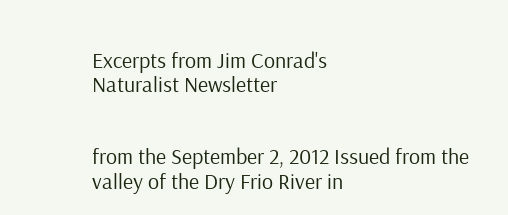Excerpts from Jim Conrad's
Naturalist Newsletter


from the September 2, 2012 Issued from the valley of the Dry Frio River in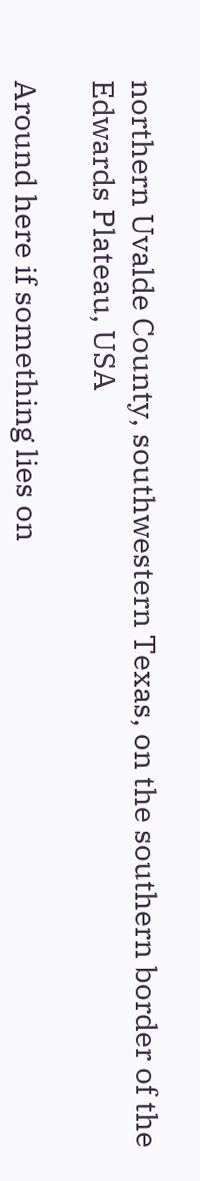northern Uvalde County, southwestern Texas, on the southern border of the Edwards Plateau, USA

Around here if something lies on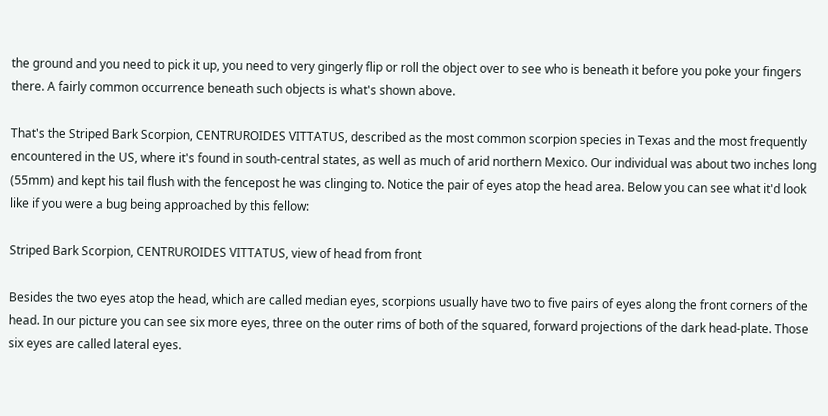the ground and you need to pick it up, you need to very gingerly flip or roll the object over to see who is beneath it before you poke your fingers there. A fairly common occurrence beneath such objects is what's shown above.

That's the Striped Bark Scorpion, CENTRUROIDES VITTATUS, described as the most common scorpion species in Texas and the most frequently encountered in the US, where it's found in south-central states, as well as much of arid northern Mexico. Our individual was about two inches long (55mm) and kept his tail flush with the fencepost he was clinging to. Notice the pair of eyes atop the head area. Below you can see what it'd look like if you were a bug being approached by this fellow:

Striped Bark Scorpion, CENTRUROIDES VITTATUS, view of head from front

Besides the two eyes atop the head, which are called median eyes, scorpions usually have two to five pairs of eyes along the front corners of the head. In our picture you can see six more eyes, three on the outer rims of both of the squared, forward projections of the dark head-plate. Those six eyes are called lateral eyes.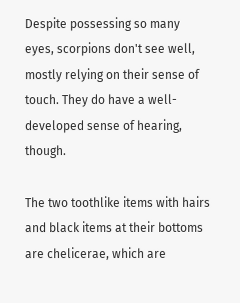Despite possessing so many eyes, scorpions don't see well, mostly relying on their sense of touch. They do have a well-developed sense of hearing, though.

The two toothlike items with hairs and black items at their bottoms are chelicerae, which are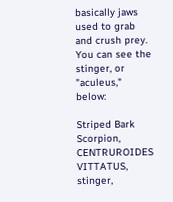basically jaws used to grab and crush prey. You can see the stinger, or "aculeus," below:

Striped Bark Scorpion, CENTRUROIDES VITTATUS, stinger,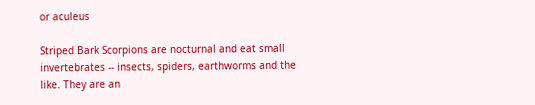or aculeus

Striped Bark Scorpions are nocturnal and eat small invertebrates -- insects, spiders, earthworms and the like. They are an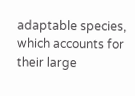adaptable species, which accounts for their large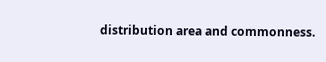distribution area and commonness.